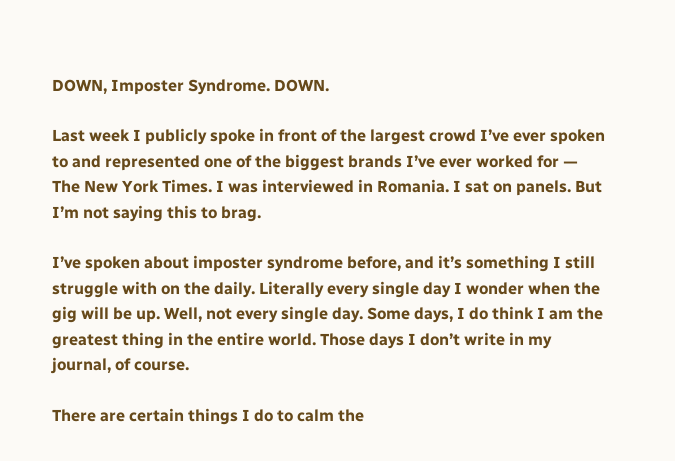DOWN, Imposter Syndrome. DOWN.

Last week I publicly spoke in front of the largest crowd I’ve ever spoken to and represented one of the biggest brands I’ve ever worked for — The New York Times. I was interviewed in Romania. I sat on panels. But I’m not saying this to brag.

I’ve spoken about imposter syndrome before, and it’s something I still struggle with on the daily. Literally every single day I wonder when the gig will be up. Well, not every single day. Some days, I do think I am the greatest thing in the entire world. Those days I don’t write in my journal, of course.

There are certain things I do to calm the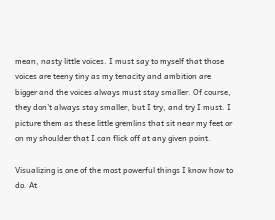mean, nasty little voices. I must say to myself that those voices are teeny tiny as my tenacity and ambition are bigger and the voices always must stay smaller. Of course, they don’t always stay smaller, but I try, and try I must. I picture them as these little gremlins that sit near my feet or on my shoulder that I can flick off at any given point.

Visualizing is one of the most powerful things I know how to do. At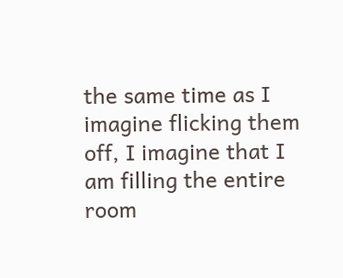the same time as I imagine flicking them off, I imagine that I am filling the entire room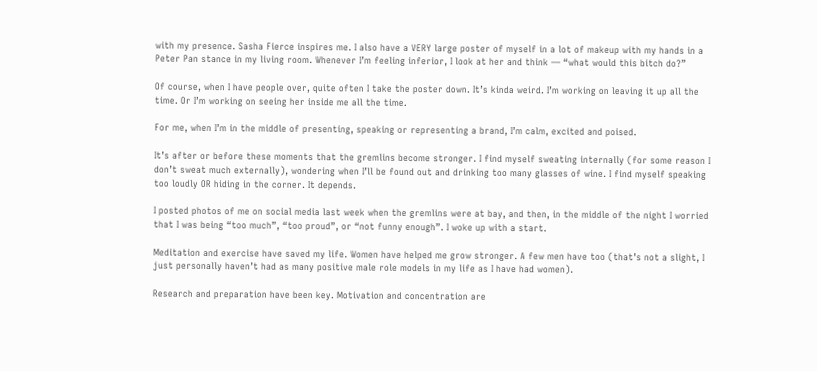with my presence. Sasha Fierce inspires me. I also have a VERY large poster of myself in a lot of makeup with my hands in a Peter Pan stance in my living room. Whenever I’m feeling inferior, I look at her and think — “what would this bitch do?”

Of course, when I have people over, quite often I take the poster down. It’s kinda weird. I’m working on leaving it up all the time. Or I’m working on seeing her inside me all the time.

For me, when I’m in the middle of presenting, speaking or representing a brand, I’m calm, excited and poised.

It’s after or before these moments that the gremlins become stronger. I find myself sweating internally (for some reason I don’t sweat much externally), wondering when I’ll be found out and drinking too many glasses of wine. I find myself speaking too loudly OR hiding in the corner. It depends.

I posted photos of me on social media last week when the gremlins were at bay, and then, in the middle of the night I worried that I was being “too much”, “too proud”, or “not funny enough”. I woke up with a start.

Meditation and exercise have saved my life. Women have helped me grow stronger. A few men have too (that’s not a slight, I just personally haven’t had as many positive male role models in my life as I have had women).

Research and preparation have been key. Motivation and concentration are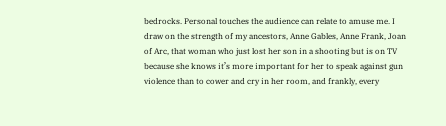bedrocks. Personal touches the audience can relate to amuse me. I draw on the strength of my ancestors, Anne Gables, Anne Frank, Joan of Arc, that woman who just lost her son in a shooting but is on TV because she knows it’s more important for her to speak against gun violence than to cower and cry in her room, and frankly, every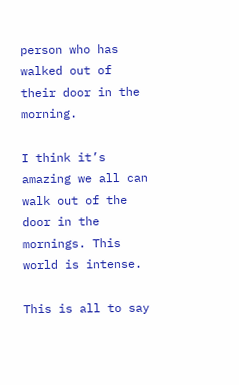person who has walked out of their door in the morning.

I think it’s amazing we all can walk out of the door in the mornings. This world is intense.

This is all to say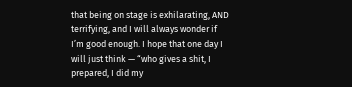that being on stage is exhilarating, AND terrifying, and I will always wonder if I’m good enough. I hope that one day I will just think — “who gives a shit, I prepared, I did my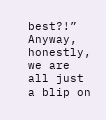best?!” Anyway, honestly, we are all just a blip on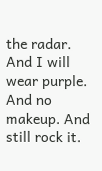the radar. And I will wear purple. And no makeup. And still rock it.